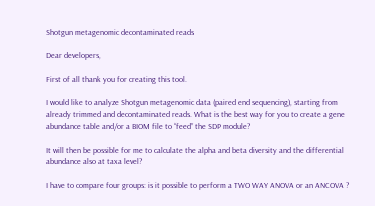Shotgun metagenomic decontaminated reads

Dear developers,

First of all thank you for creating this tool.

I would like to analyze Shotgun metagenomic data (paired end sequencing), starting from already trimmed and decontaminated reads. What is the best way for you to create a gene abundance table and/or a BIOM file to “feed” the SDP module?

It will then be possible for me to calculate the alpha and beta diversity and the differential abundance also at taxa level?

I have to compare four groups: is it possible to perform a TWO WAY ANOVA or an ANCOVA ?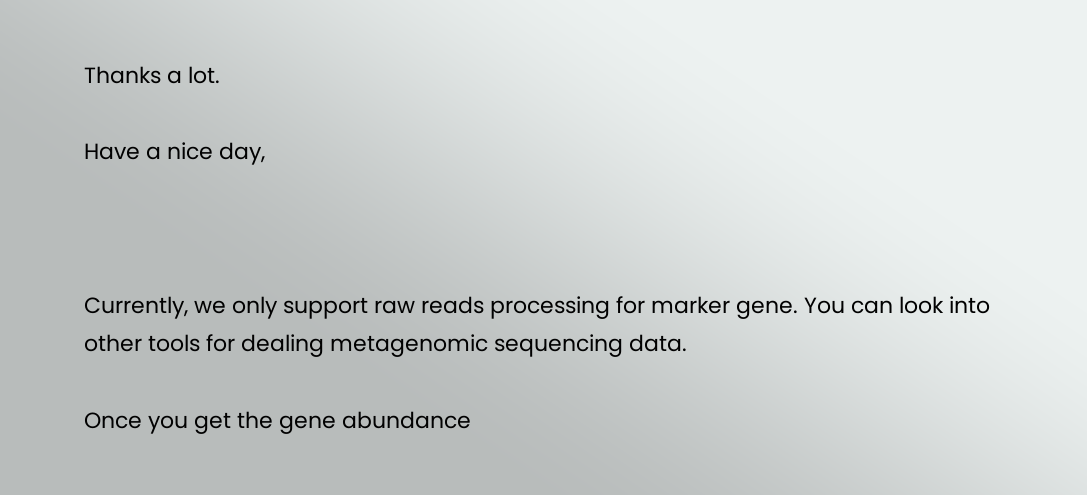Thanks a lot.

Have a nice day,



Currently, we only support raw reads processing for marker gene. You can look into other tools for dealing metagenomic sequencing data.

Once you get the gene abundance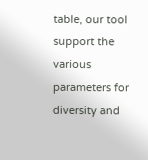table, our tool support the various parameters for diversity and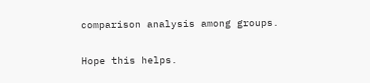comparison analysis among groups.

Hope this helps.